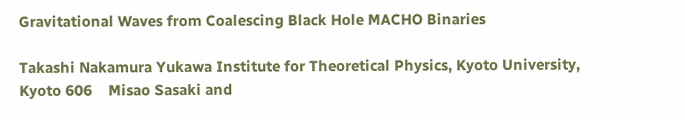Gravitational Waves from Coalescing Black Hole MACHO Binaries

Takashi Nakamura Yukawa Institute for Theoretical Physics, Kyoto University, Kyoto 606    Misao Sasaki and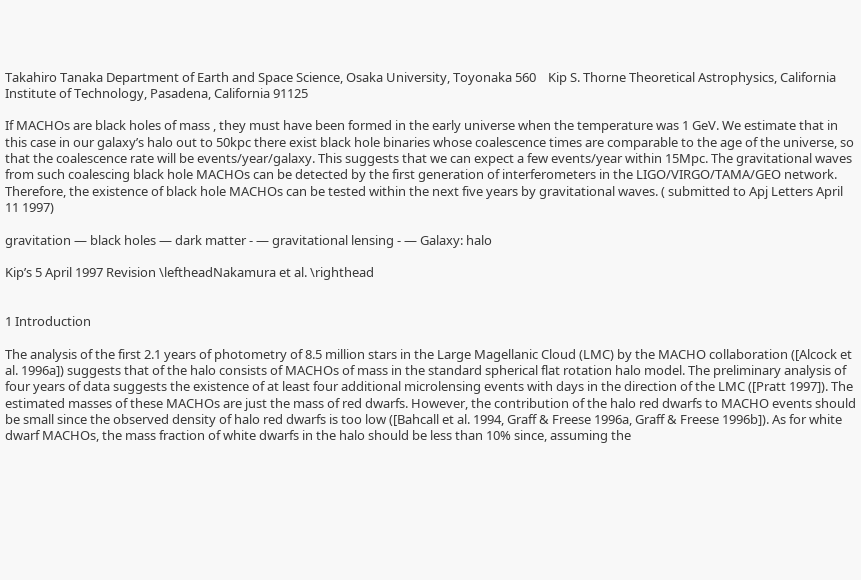Takahiro Tanaka Department of Earth and Space Science, Osaka University, Toyonaka 560    Kip S. Thorne Theoretical Astrophysics, California Institute of Technology, Pasadena, California 91125

If MACHOs are black holes of mass , they must have been formed in the early universe when the temperature was 1 GeV. We estimate that in this case in our galaxy’s halo out to 50kpc there exist black hole binaries whose coalescence times are comparable to the age of the universe, so that the coalescence rate will be events/year/galaxy. This suggests that we can expect a few events/year within 15Mpc. The gravitational waves from such coalescing black hole MACHOs can be detected by the first generation of interferometers in the LIGO/VIRGO/TAMA/GEO network. Therefore, the existence of black hole MACHOs can be tested within the next five years by gravitational waves. ( submitted to Apj Letters April 11 1997)

gravitation — black holes — dark matter - — gravitational lensing - — Galaxy: halo

Kip’s 5 April 1997 Revision \leftheadNakamura et al. \righthead


1 Introduction

The analysis of the first 2.1 years of photometry of 8.5 million stars in the Large Magellanic Cloud (LMC) by the MACHO collaboration ([Alcock et al. 1996a]) suggests that of the halo consists of MACHOs of mass in the standard spherical flat rotation halo model. The preliminary analysis of four years of data suggests the existence of at least four additional microlensing events with days in the direction of the LMC ([Pratt 1997]). The estimated masses of these MACHOs are just the mass of red dwarfs. However, the contribution of the halo red dwarfs to MACHO events should be small since the observed density of halo red dwarfs is too low ([Bahcall et al. 1994, Graff & Freese 1996a, Graff & Freese 1996b]). As for white dwarf MACHOs, the mass fraction of white dwarfs in the halo should be less than 10% since, assuming the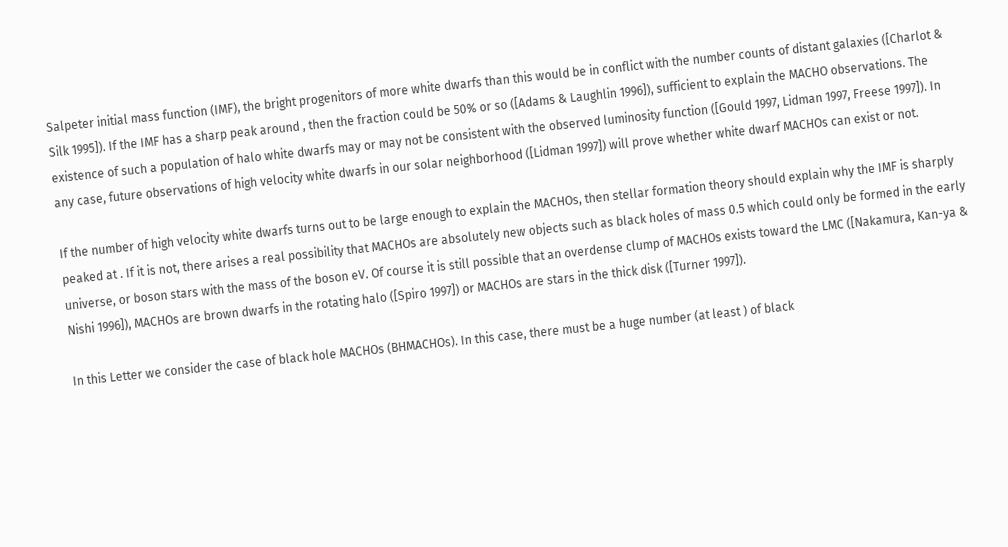Salpeter initial mass function (IMF), the bright progenitors of more white dwarfs than this would be in conflict with the number counts of distant galaxies ([Charlot & Silk 1995]). If the IMF has a sharp peak around , then the fraction could be 50% or so ([Adams & Laughlin 1996]), sufficient to explain the MACHO observations. The existence of such a population of halo white dwarfs may or may not be consistent with the observed luminosity function ([Gould 1997, Lidman 1997, Freese 1997]). In any case, future observations of high velocity white dwarfs in our solar neighborhood ([Lidman 1997]) will prove whether white dwarf MACHOs can exist or not.

If the number of high velocity white dwarfs turns out to be large enough to explain the MACHOs, then stellar formation theory should explain why the IMF is sharply peaked at . If it is not, there arises a real possibility that MACHOs are absolutely new objects such as black holes of mass 0.5 which could only be formed in the early universe, or boson stars with the mass of the boson eV. Of course it is still possible that an overdense clump of MACHOs exists toward the LMC ([Nakamura, Kan-ya & Nishi 1996]), MACHOs are brown dwarfs in the rotating halo ([Spiro 1997]) or MACHOs are stars in the thick disk ([Turner 1997]).

In this Letter we consider the case of black hole MACHOs (BHMACHOs). In this case, there must be a huge number (at least ) of black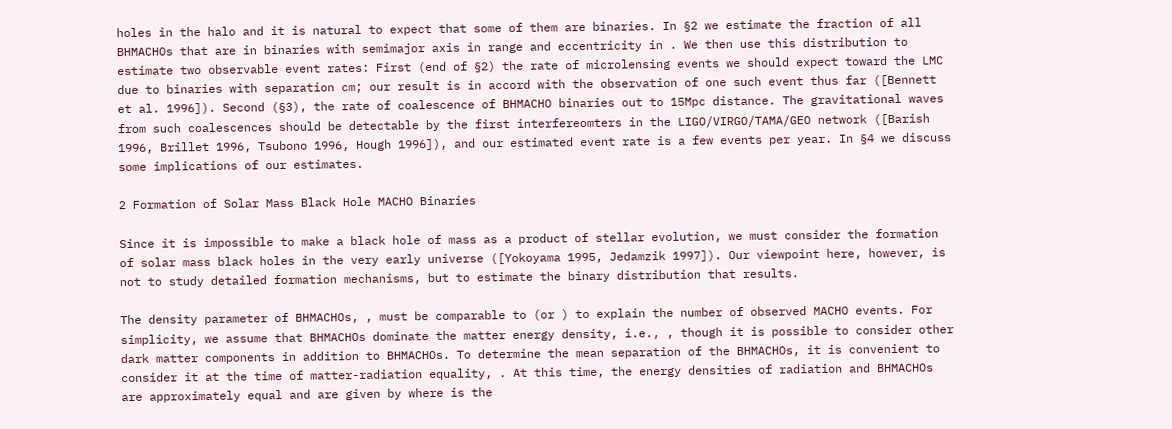holes in the halo and it is natural to expect that some of them are binaries. In §2 we estimate the fraction of all BHMACHOs that are in binaries with semimajor axis in range and eccentricity in . We then use this distribution to estimate two observable event rates: First (end of §2) the rate of microlensing events we should expect toward the LMC due to binaries with separation cm; our result is in accord with the observation of one such event thus far ([Bennett et al. 1996]). Second (§3), the rate of coalescence of BHMACHO binaries out to 15Mpc distance. The gravitational waves from such coalescences should be detectable by the first interfereomters in the LIGO/VIRGO/TAMA/GEO network ([Barish 1996, Brillet 1996, Tsubono 1996, Hough 1996]), and our estimated event rate is a few events per year. In §4 we discuss some implications of our estimates.

2 Formation of Solar Mass Black Hole MACHO Binaries

Since it is impossible to make a black hole of mass as a product of stellar evolution, we must consider the formation of solar mass black holes in the very early universe ([Yokoyama 1995, Jedamzik 1997]). Our viewpoint here, however, is not to study detailed formation mechanisms, but to estimate the binary distribution that results.

The density parameter of BHMACHOs, , must be comparable to (or ) to explain the number of observed MACHO events. For simplicity, we assume that BHMACHOs dominate the matter energy density, i.e., , though it is possible to consider other dark matter components in addition to BHMACHOs. To determine the mean separation of the BHMACHOs, it is convenient to consider it at the time of matter-radiation equality, . At this time, the energy densities of radiation and BHMACHOs are approximately equal and are given by where is the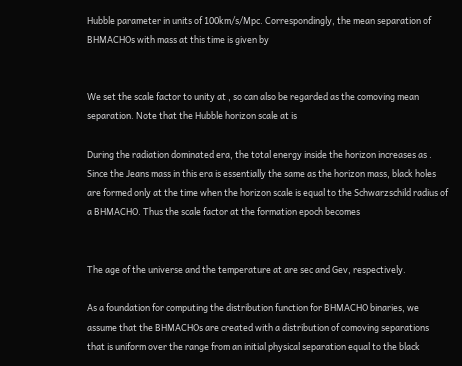Hubble parameter in units of 100km/s/Mpc. Correspondingly, the mean separation of BHMACHOs with mass at this time is given by


We set the scale factor to unity at , so can also be regarded as the comoving mean separation. Note that the Hubble horizon scale at is

During the radiation dominated era, the total energy inside the horizon increases as . Since the Jeans mass in this era is essentially the same as the horizon mass, black holes are formed only at the time when the horizon scale is equal to the Schwarzschild radius of a BHMACHO. Thus the scale factor at the formation epoch becomes


The age of the universe and the temperature at are sec and Gev, respectively.

As a foundation for computing the distribution function for BHMACHO binaries, we assume that the BHMACHOs are created with a distribution of comoving separations that is uniform over the range from an initial physical separation equal to the black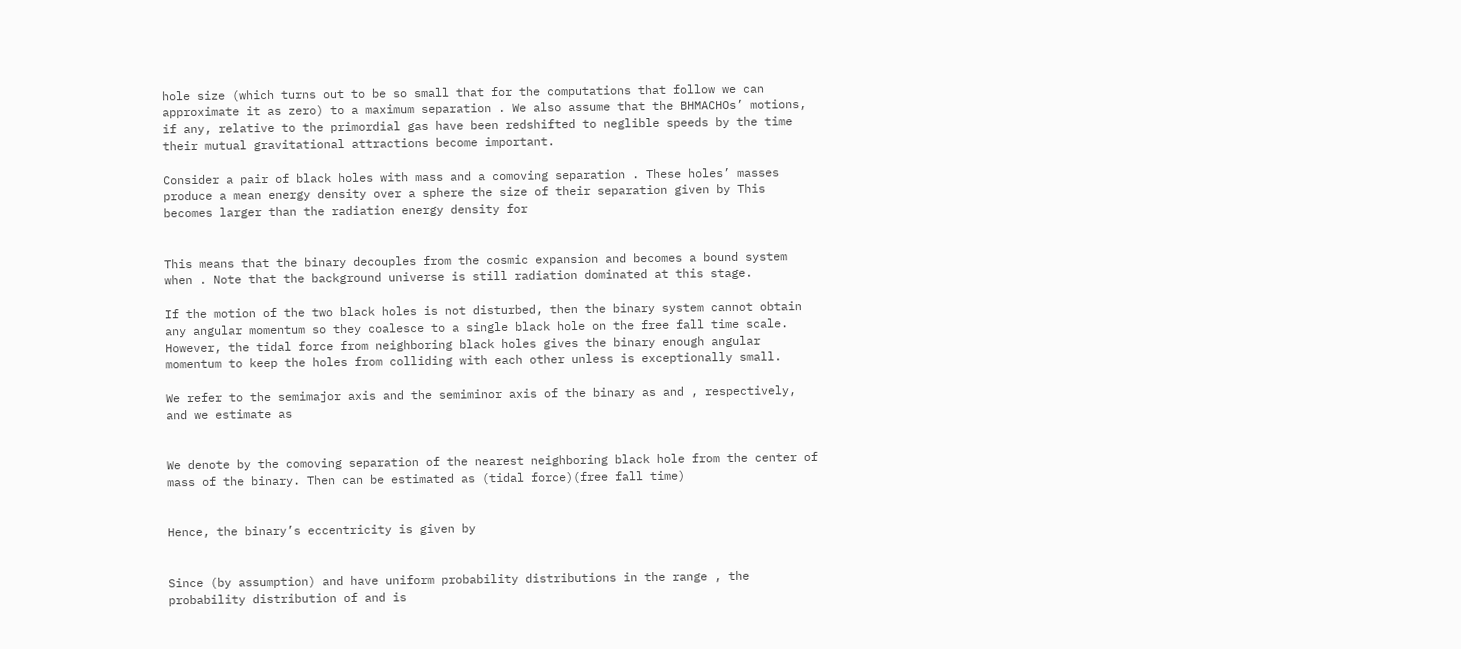hole size (which turns out to be so small that for the computations that follow we can approximate it as zero) to a maximum separation . We also assume that the BHMACHOs’ motions, if any, relative to the primordial gas have been redshifted to neglible speeds by the time their mutual gravitational attractions become important.

Consider a pair of black holes with mass and a comoving separation . These holes’ masses produce a mean energy density over a sphere the size of their separation given by This becomes larger than the radiation energy density for


This means that the binary decouples from the cosmic expansion and becomes a bound system when . Note that the background universe is still radiation dominated at this stage.

If the motion of the two black holes is not disturbed, then the binary system cannot obtain any angular momentum so they coalesce to a single black hole on the free fall time scale. However, the tidal force from neighboring black holes gives the binary enough angular momentum to keep the holes from colliding with each other unless is exceptionally small.

We refer to the semimajor axis and the semiminor axis of the binary as and , respectively, and we estimate as


We denote by the comoving separation of the nearest neighboring black hole from the center of mass of the binary. Then can be estimated as (tidal force)(free fall time)


Hence, the binary’s eccentricity is given by


Since (by assumption) and have uniform probability distributions in the range , the probability distribution of and is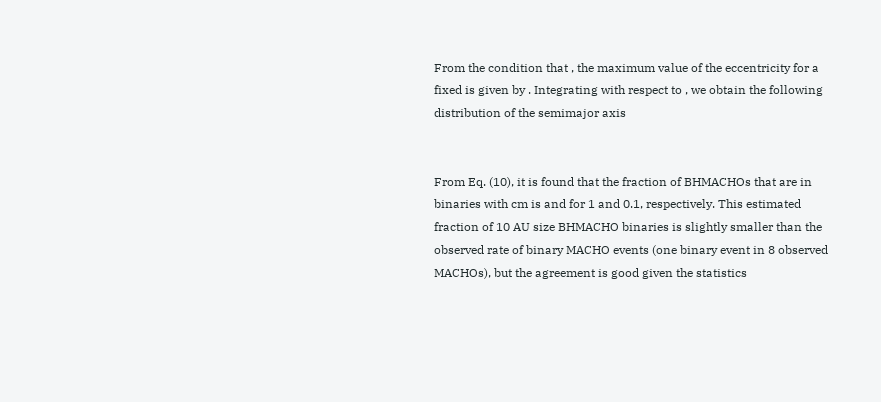From the condition that , the maximum value of the eccentricity for a fixed is given by . Integrating with respect to , we obtain the following distribution of the semimajor axis


From Eq. (10), it is found that the fraction of BHMACHOs that are in binaries with cm is and for 1 and 0.1, respectively. This estimated fraction of 10 AU size BHMACHO binaries is slightly smaller than the observed rate of binary MACHO events (one binary event in 8 observed MACHOs), but the agreement is good given the statistics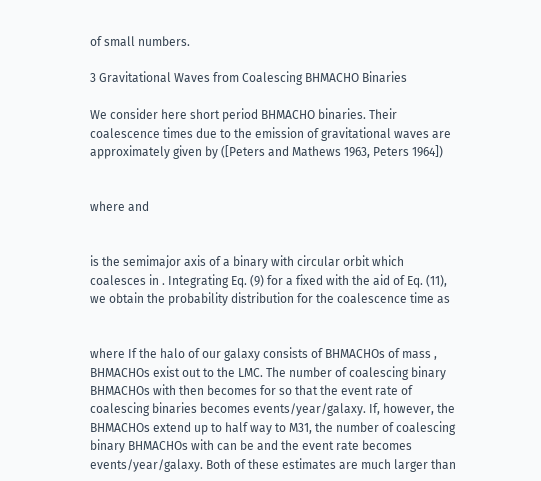of small numbers.

3 Gravitational Waves from Coalescing BHMACHO Binaries

We consider here short period BHMACHO binaries. Their coalescence times due to the emission of gravitational waves are approximately given by ([Peters and Mathews 1963, Peters 1964])


where and


is the semimajor axis of a binary with circular orbit which coalesces in . Integrating Eq. (9) for a fixed with the aid of Eq. (11), we obtain the probability distribution for the coalescence time as


where If the halo of our galaxy consists of BHMACHOs of mass , BHMACHOs exist out to the LMC. The number of coalescing binary BHMACHOs with then becomes for so that the event rate of coalescing binaries becomes events/year/galaxy. If, however, the BHMACHOs extend up to half way to M31, the number of coalescing binary BHMACHOs with can be and the event rate becomes events/year/galaxy. Both of these estimates are much larger than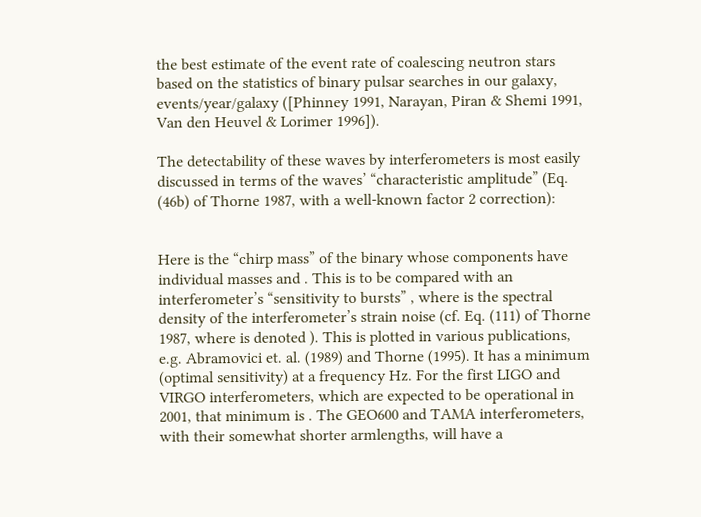the best estimate of the event rate of coalescing neutron stars based on the statistics of binary pulsar searches in our galaxy, events/year/galaxy ([Phinney 1991, Narayan, Piran & Shemi 1991, Van den Heuvel & Lorimer 1996]).

The detectability of these waves by interferometers is most easily discussed in terms of the waves’ “characteristic amplitude” (Eq. (46b) of Thorne 1987, with a well-known factor 2 correction):


Here is the “chirp mass” of the binary whose components have individual masses and . This is to be compared with an interferometer’s “sensitivity to bursts” , where is the spectral density of the interferometer’s strain noise (cf. Eq. (111) of Thorne 1987, where is denoted ). This is plotted in various publications, e.g. Abramovici et. al. (1989) and Thorne (1995). It has a minimum (optimal sensitivity) at a frequency Hz. For the first LIGO and VIRGO interferometers, which are expected to be operational in 2001, that minimum is . The GEO600 and TAMA interferometers, with their somewhat shorter armlengths, will have a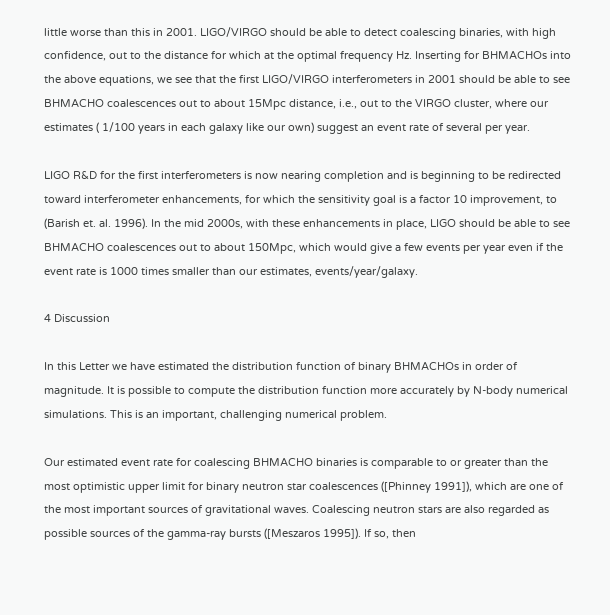little worse than this in 2001. LIGO/VIRGO should be able to detect coalescing binaries, with high confidence, out to the distance for which at the optimal frequency Hz. Inserting for BHMACHOs into the above equations, we see that the first LIGO/VIRGO interferometers in 2001 should be able to see BHMACHO coalescences out to about 15Mpc distance, i.e., out to the VIRGO cluster, where our estimates ( 1/100 years in each galaxy like our own) suggest an event rate of several per year.

LIGO R&D for the first interferometers is now nearing completion and is beginning to be redirected toward interferometer enhancements, for which the sensitivity goal is a factor 10 improvement, to (Barish et. al. 1996). In the mid 2000s, with these enhancements in place, LIGO should be able to see BHMACHO coalescences out to about 150Mpc, which would give a few events per year even if the event rate is 1000 times smaller than our estimates, events/year/galaxy.

4 Discussion

In this Letter we have estimated the distribution function of binary BHMACHOs in order of magnitude. It is possible to compute the distribution function more accurately by N-body numerical simulations. This is an important, challenging numerical problem.

Our estimated event rate for coalescing BHMACHO binaries is comparable to or greater than the most optimistic upper limit for binary neutron star coalescences ([Phinney 1991]), which are one of the most important sources of gravitational waves. Coalescing neutron stars are also regarded as possible sources of the gamma-ray bursts ([Meszaros 1995]). If so, then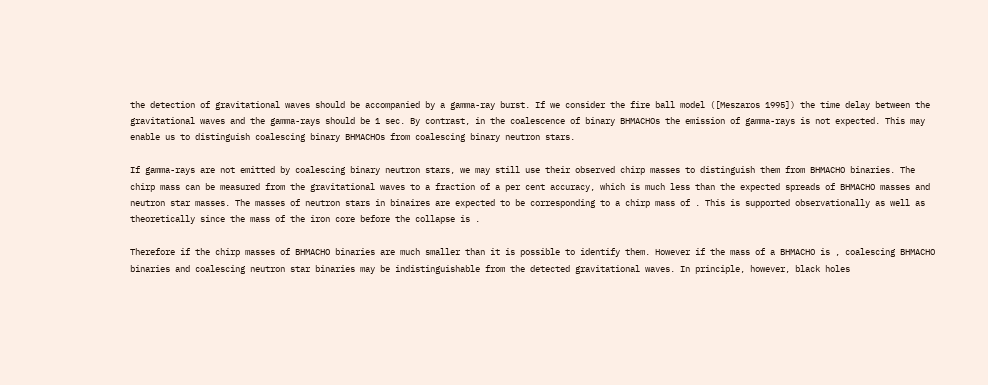the detection of gravitational waves should be accompanied by a gamma-ray burst. If we consider the fire ball model ([Meszaros 1995]) the time delay between the gravitational waves and the gamma-rays should be 1 sec. By contrast, in the coalescence of binary BHMACHOs the emission of gamma-rays is not expected. This may enable us to distinguish coalescing binary BHMACHOs from coalescing binary neutron stars.

If gamma-rays are not emitted by coalescing binary neutron stars, we may still use their observed chirp masses to distinguish them from BHMACHO binaries. The chirp mass can be measured from the gravitational waves to a fraction of a per cent accuracy, which is much less than the expected spreads of BHMACHO masses and neutron star masses. The masses of neutron stars in binaires are expected to be corresponding to a chirp mass of . This is supported observationally as well as theoretically since the mass of the iron core before the collapse is .

Therefore if the chirp masses of BHMACHO binaries are much smaller than it is possible to identify them. However if the mass of a BHMACHO is , coalescing BHMACHO binaries and coalescing neutron star binaries may be indistinguishable from the detected gravitational waves. In principle, however, black holes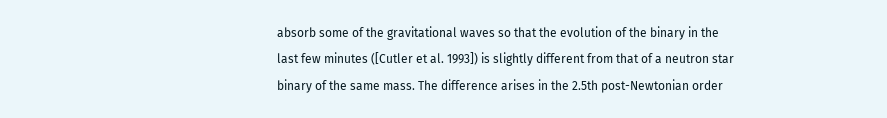absorb some of the gravitational waves so that the evolution of the binary in the last few minutes ([Cutler et al. 1993]) is slightly different from that of a neutron star binary of the same mass. The difference arises in the 2.5th post-Newtonian order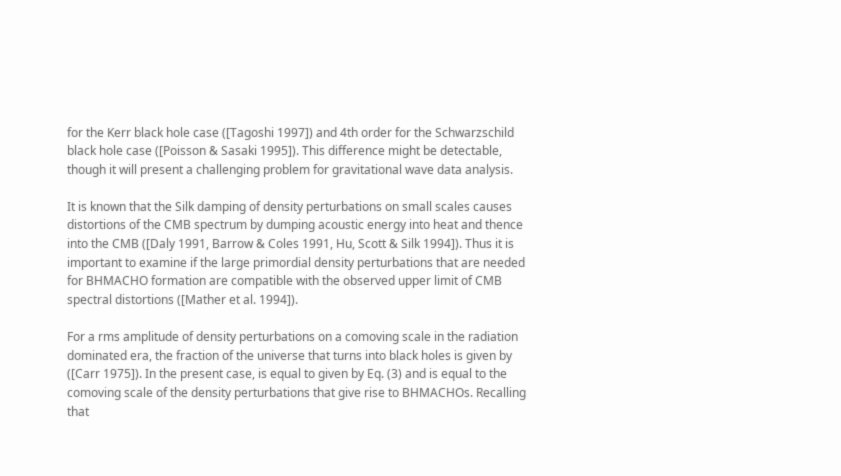for the Kerr black hole case ([Tagoshi 1997]) and 4th order for the Schwarzschild black hole case ([Poisson & Sasaki 1995]). This difference might be detectable, though it will present a challenging problem for gravitational wave data analysis.

It is known that the Silk damping of density perturbations on small scales causes distortions of the CMB spectrum by dumping acoustic energy into heat and thence into the CMB ([Daly 1991, Barrow & Coles 1991, Hu, Scott & Silk 1994]). Thus it is important to examine if the large primordial density perturbations that are needed for BHMACHO formation are compatible with the observed upper limit of CMB spectral distortions ([Mather et al. 1994]).

For a rms amplitude of density perturbations on a comoving scale in the radiation dominated era, the fraction of the universe that turns into black holes is given by ([Carr 1975]). In the present case, is equal to given by Eq. (3) and is equal to the comoving scale of the density perturbations that give rise to BHMACHOs. Recalling that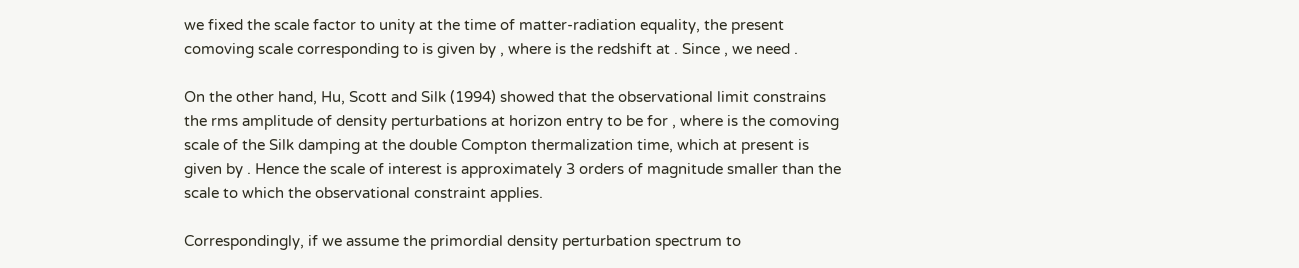we fixed the scale factor to unity at the time of matter-radiation equality, the present comoving scale corresponding to is given by , where is the redshift at . Since , we need .

On the other hand, Hu, Scott and Silk (1994) showed that the observational limit constrains the rms amplitude of density perturbations at horizon entry to be for , where is the comoving scale of the Silk damping at the double Compton thermalization time, which at present is given by . Hence the scale of interest is approximately 3 orders of magnitude smaller than the scale to which the observational constraint applies.

Correspondingly, if we assume the primordial density perturbation spectrum to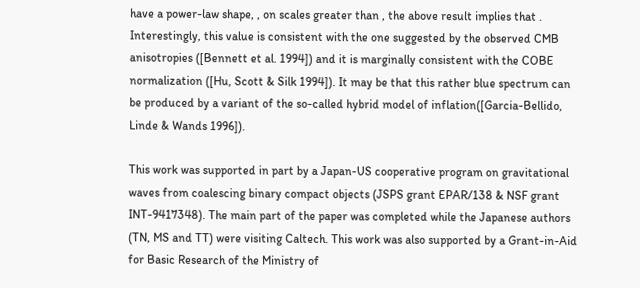have a power-law shape, , on scales greater than , the above result implies that . Interestingly, this value is consistent with the one suggested by the observed CMB anisotropies ([Bennett et al. 1994]) and it is marginally consistent with the COBE normalization ([Hu, Scott & Silk 1994]). It may be that this rather blue spectrum can be produced by a variant of the so-called hybrid model of inflation([Garcia-Bellido, Linde & Wands 1996]).

This work was supported in part by a Japan-US cooperative program on gravitational waves from coalescing binary compact objects (JSPS grant EPAR/138 & NSF grant INT-9417348). The main part of the paper was completed while the Japanese authors (TN, MS and TT) were visiting Caltech. This work was also supported by a Grant-in-Aid for Basic Research of the Ministry of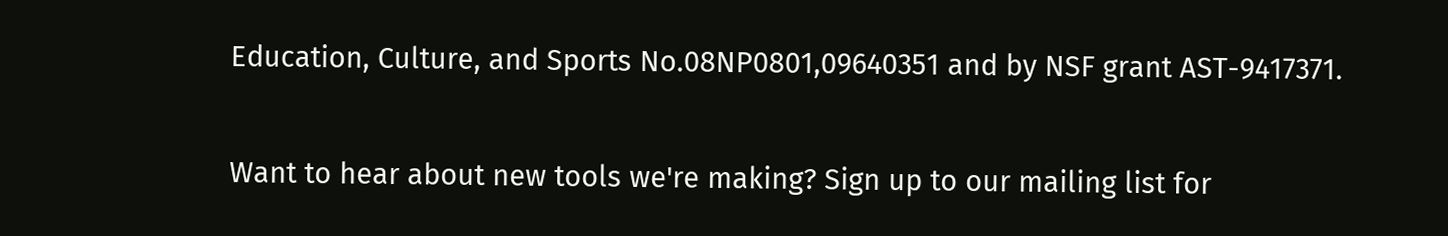Education, Culture, and Sports No.08NP0801,09640351 and by NSF grant AST-9417371.


Want to hear about new tools we're making? Sign up to our mailing list for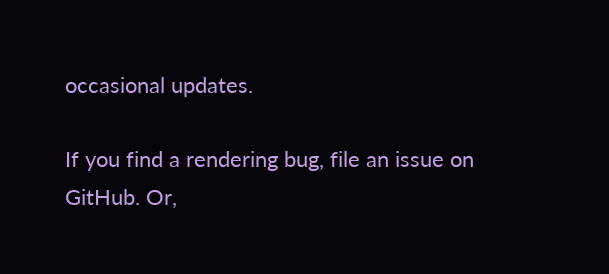occasional updates.

If you find a rendering bug, file an issue on GitHub. Or,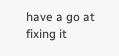have a go at fixing it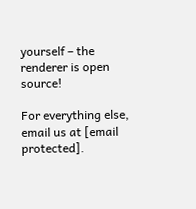yourself – the renderer is open source!

For everything else, email us at [email protected].